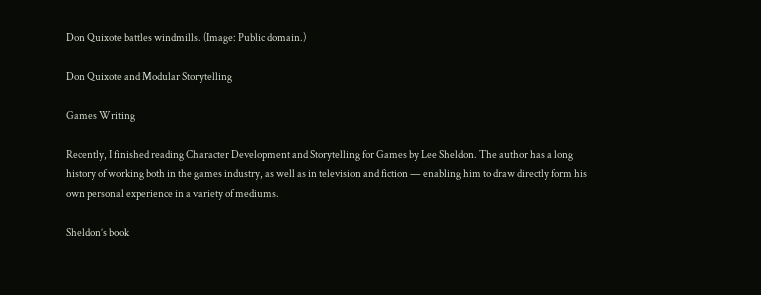Don Quixote battles windmills. (Image: Public domain.)

Don Quixote and Modular Storytelling

Games Writing

Recently, I finished reading Character Development and Storytelling for Games by Lee Sheldon. The author has a long history of working both in the games industry, as well as in television and fiction — enabling him to draw directly form his own personal experience in a variety of mediums.

Sheldon’s book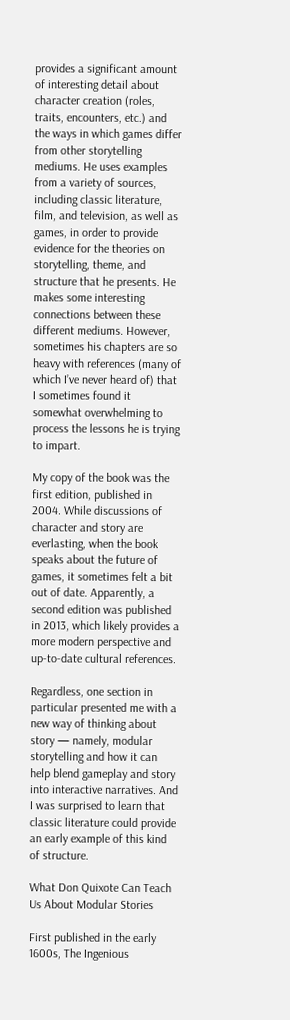provides a significant amount of interesting detail about character creation (roles, traits, encounters, etc.) and the ways in which games differ from other storytelling mediums. He uses examples from a variety of sources, including classic literature, film, and television, as well as games, in order to provide evidence for the theories on storytelling, theme, and structure that he presents. He makes some interesting connections between these different mediums. However, sometimes his chapters are so heavy with references (many of which I’ve never heard of) that I sometimes found it somewhat overwhelming to process the lessons he is trying to impart.

My copy of the book was the first edition, published in 2004. While discussions of character and story are everlasting, when the book speaks about the future of games, it sometimes felt a bit out of date. Apparently, a second edition was published in 2013, which likely provides a more modern perspective and up-to-date cultural references.

Regardless, one section in particular presented me with a new way of thinking about story — namely, modular storytelling and how it can help blend gameplay and story into interactive narratives. And I was surprised to learn that classic literature could provide an early example of this kind of structure.

What Don Quixote Can Teach Us About Modular Stories

First published in the early 1600s, The Ingenious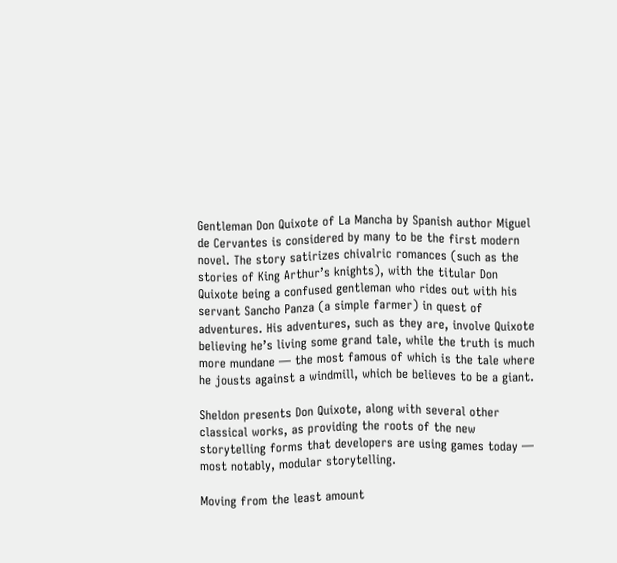Gentleman Don Quixote of La Mancha by Spanish author Miguel de Cervantes is considered by many to be the first modern novel. The story satirizes chivalric romances (such as the stories of King Arthur’s knights), with the titular Don Quixote being a confused gentleman who rides out with his servant Sancho Panza (a simple farmer) in quest of adventures. His adventures, such as they are, involve Quixote believing he’s living some grand tale, while the truth is much more mundane — the most famous of which is the tale where he jousts against a windmill, which be believes to be a giant.

Sheldon presents Don Quixote, along with several other classical works, as providing the roots of the new storytelling forms that developers are using games today — most notably, modular storytelling.

Moving from the least amount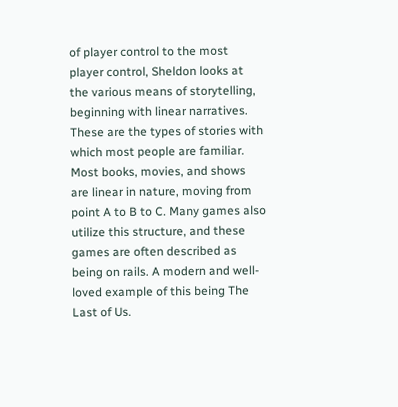of player control to the most player control, Sheldon looks at the various means of storytelling, beginning with linear narratives. These are the types of stories with which most people are familiar. Most books, movies, and shows are linear in nature, moving from point A to B to C. Many games also utilize this structure, and these games are often described as being on rails. A modern and well-loved example of this being The Last of Us.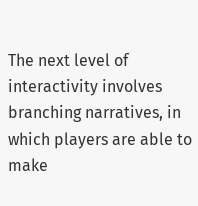The next level of interactivity involves branching narratives, in which players are able to make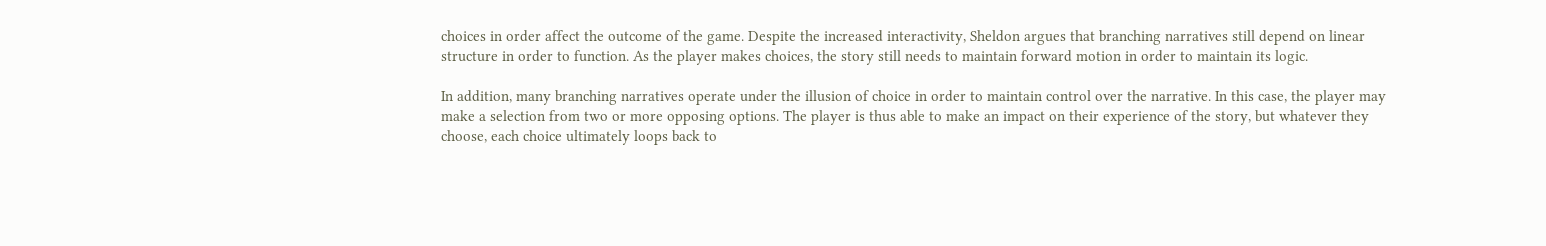choices in order affect the outcome of the game. Despite the increased interactivity, Sheldon argues that branching narratives still depend on linear structure in order to function. As the player makes choices, the story still needs to maintain forward motion in order to maintain its logic.

In addition, many branching narratives operate under the illusion of choice in order to maintain control over the narrative. In this case, the player may make a selection from two or more opposing options. The player is thus able to make an impact on their experience of the story, but whatever they choose, each choice ultimately loops back to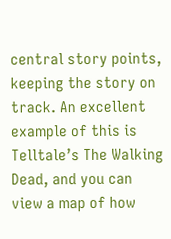central story points, keeping the story on track. An excellent example of this is Telltale’s The Walking Dead, and you can view a map of how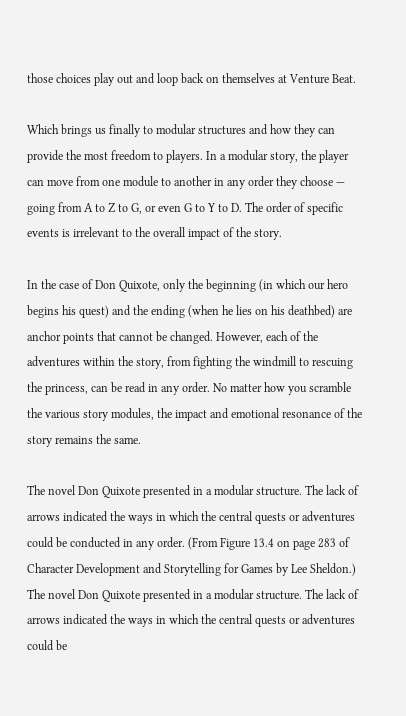those choices play out and loop back on themselves at Venture Beat.

Which brings us finally to modular structures and how they can provide the most freedom to players. In a modular story, the player can move from one module to another in any order they choose — going from A to Z to G, or even G to Y to D. The order of specific events is irrelevant to the overall impact of the story.

In the case of Don Quixote, only the beginning (in which our hero begins his quest) and the ending (when he lies on his deathbed) are anchor points that cannot be changed. However, each of the adventures within the story, from fighting the windmill to rescuing the princess, can be read in any order. No matter how you scramble the various story modules, the impact and emotional resonance of the story remains the same.

The novel Don Quixote presented in a modular structure. The lack of arrows indicated the ways in which the central quests or adventures could be conducted in any order. (From Figure 13.4 on page 283 of Character Development and Storytelling for Games by Lee Sheldon.)
The novel Don Quixote presented in a modular structure. The lack of arrows indicated the ways in which the central quests or adventures could be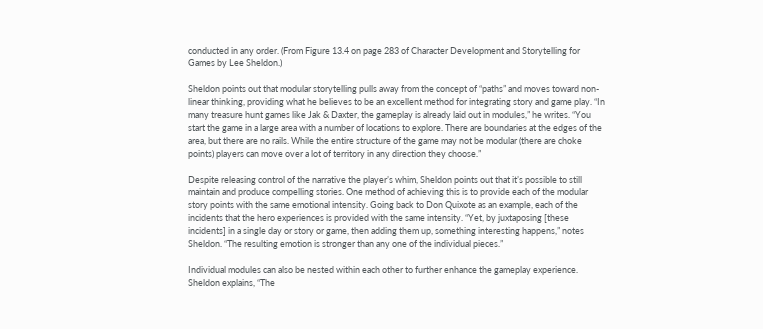conducted in any order. (From Figure 13.4 on page 283 of Character Development and Storytelling for Games by Lee Sheldon.)

Sheldon points out that modular storytelling pulls away from the concept of “paths” and moves toward non-linear thinking, providing what he believes to be an excellent method for integrating story and game play. “In many treasure hunt games like Jak & Daxter, the gameplay is already laid out in modules,” he writes. “You start the game in a large area with a number of locations to explore. There are boundaries at the edges of the area, but there are no rails. While the entire structure of the game may not be modular (there are choke points) players can move over a lot of territory in any direction they choose.”

Despite releasing control of the narrative the player’s whim, Sheldon points out that it’s possible to still maintain and produce compelling stories. One method of achieving this is to provide each of the modular story points with the same emotional intensity. Going back to Don Quixote as an example, each of the incidents that the hero experiences is provided with the same intensity. “Yet, by juxtaposing [these incidents] in a single day or story or game, then adding them up, something interesting happens,” notes Sheldon. “The resulting emotion is stronger than any one of the individual pieces.”

Individual modules can also be nested within each other to further enhance the gameplay experience. Sheldon explains, “The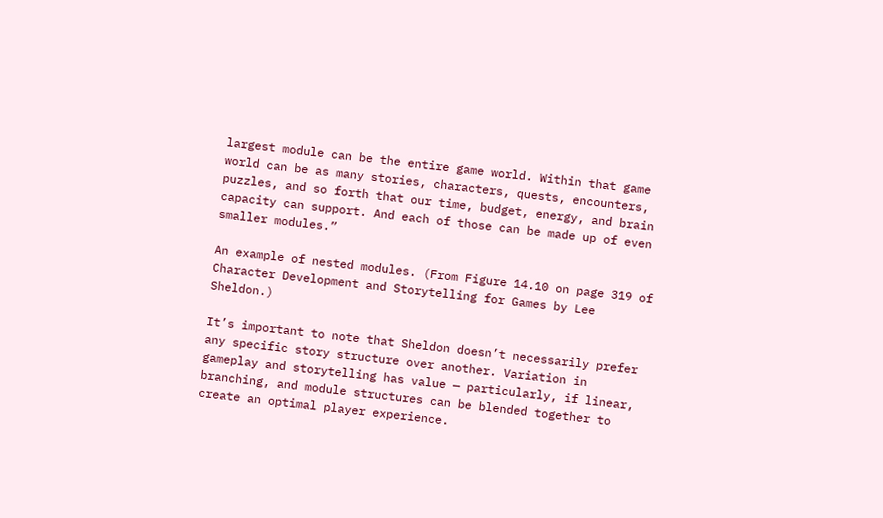largest module can be the entire game world. Within that game world can be as many stories, characters, quests, encounters, puzzles, and so forth that our time, budget, energy, and brain capacity can support. And each of those can be made up of even smaller modules.”

An example of nested modules. (From Figure 14.10 on page 319 of Character Development and Storytelling for Games by Lee Sheldon.)

It’s important to note that Sheldon doesn’t necessarily prefer any specific story structure over another. Variation in gameplay and storytelling has value — particularly, if linear, branching, and module structures can be blended together to create an optimal player experience.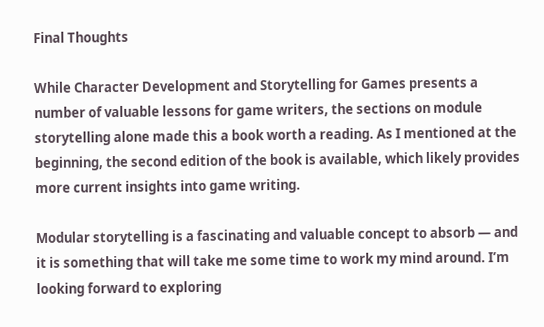Final Thoughts

While Character Development and Storytelling for Games presents a number of valuable lessons for game writers, the sections on module storytelling alone made this a book worth a reading. As I mentioned at the beginning, the second edition of the book is available, which likely provides more current insights into game writing.

Modular storytelling is a fascinating and valuable concept to absorb — and it is something that will take me some time to work my mind around. I’m looking forward to exploring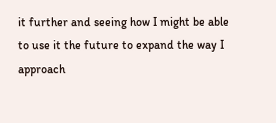it further and seeing how I might be able to use it the future to expand the way I approach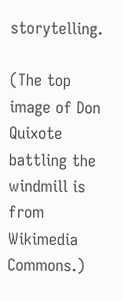storytelling.

(The top image of Don Quixote battling the windmill is from Wikimedia Commons.)